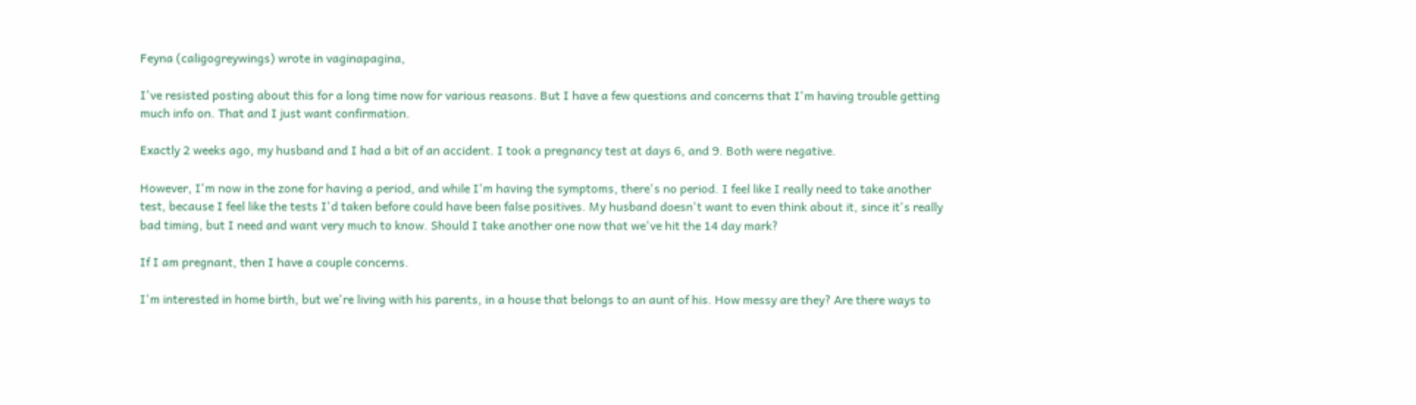Feyna (caligogreywings) wrote in vaginapagina,

I've resisted posting about this for a long time now for various reasons. But I have a few questions and concerns that I'm having trouble getting much info on. That and I just want confirmation.

Exactly 2 weeks ago, my husband and I had a bit of an accident. I took a pregnancy test at days 6, and 9. Both were negative.

However, I'm now in the zone for having a period, and while I'm having the symptoms, there's no period. I feel like I really need to take another test, because I feel like the tests I'd taken before could have been false positives. My husband doesn't want to even think about it, since it's really bad timing, but I need and want very much to know. Should I take another one now that we've hit the 14 day mark?

If I am pregnant, then I have a couple concerns.

I'm interested in home birth, but we're living with his parents, in a house that belongs to an aunt of his. How messy are they? Are there ways to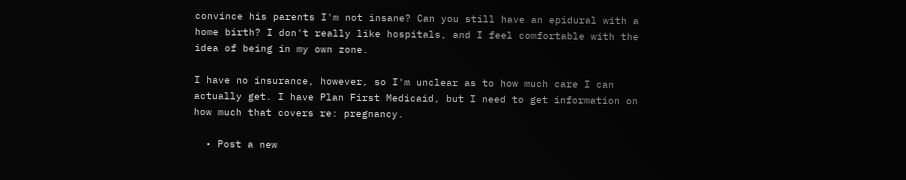convince his parents I'm not insane? Can you still have an epidural with a home birth? I don't really like hospitals, and I feel comfortable with the idea of being in my own zone.

I have no insurance, however, so I'm unclear as to how much care I can actually get. I have Plan First Medicaid, but I need to get information on how much that covers re: pregnancy.

  • Post a new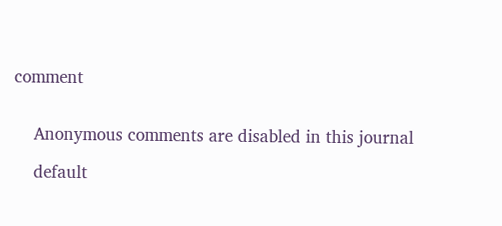comment


    Anonymous comments are disabled in this journal

    default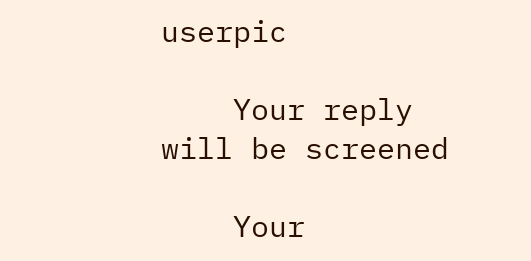userpic

    Your reply will be screened

    Your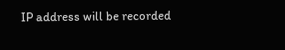IP address will be recorded